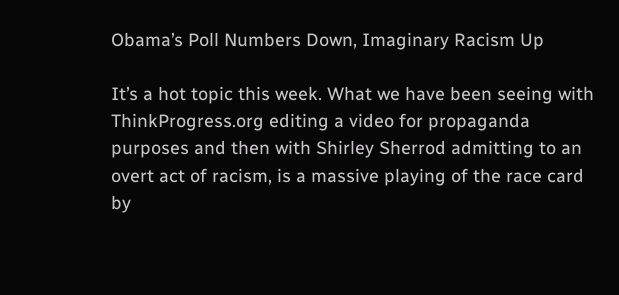Obama’s Poll Numbers Down, Imaginary Racism Up

It’s a hot topic this week. What we have been seeing with ThinkProgress.org editing a video for propaganda purposes and then with Shirley Sherrod admitting to an overt act of racism, is a massive playing of the race card by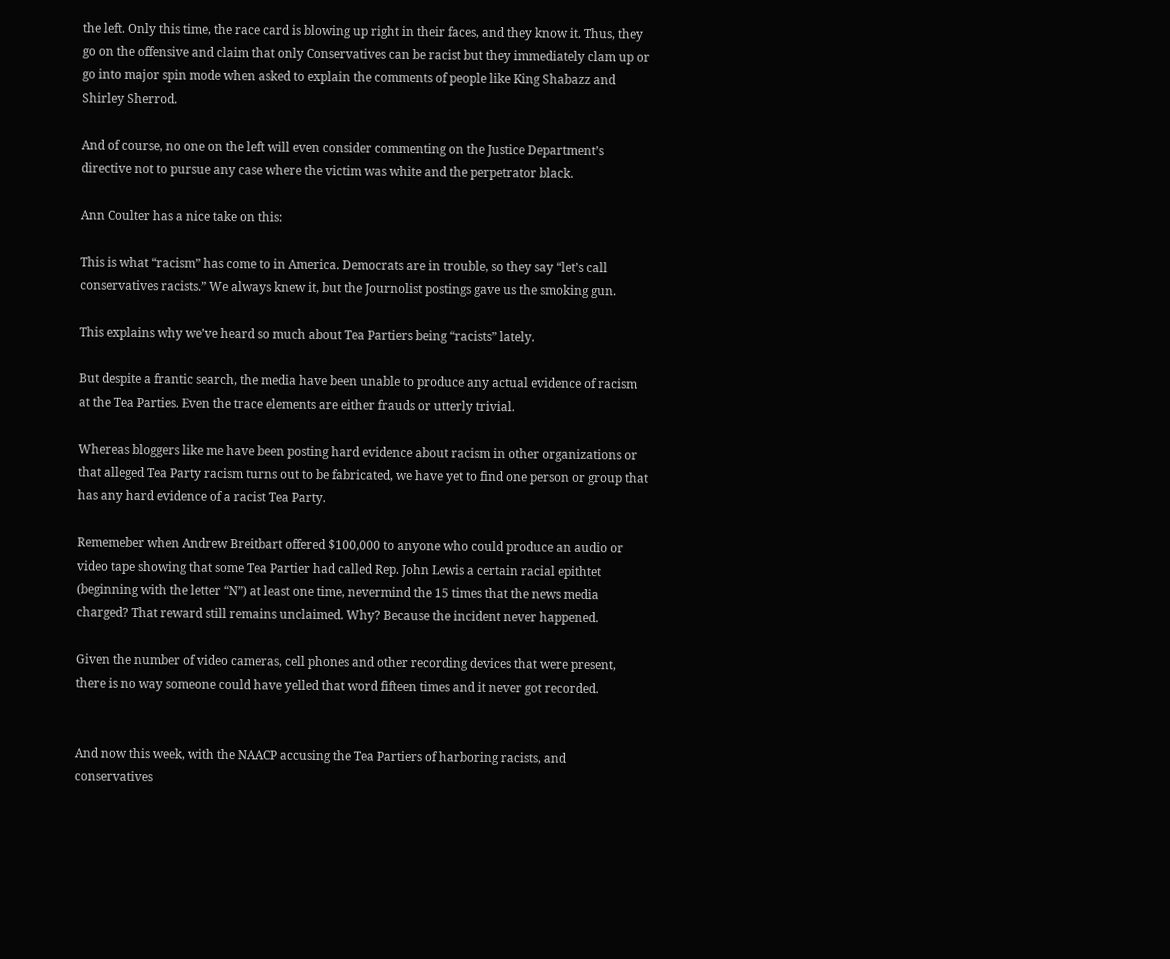the left. Only this time, the race card is blowing up right in their faces, and they know it. Thus, they go on the offensive and claim that only Conservatives can be racist but they immediately clam up or go into major spin mode when asked to explain the comments of people like King Shabazz and Shirley Sherrod.

And of course, no one on the left will even consider commenting on the Justice Department’s directive not to pursue any case where the victim was white and the perpetrator black.

Ann Coulter has a nice take on this:

This is what “racism” has come to in America. Democrats are in trouble, so they say “let’s call conservatives racists.” We always knew it, but the Journolist postings gave us the smoking gun.

This explains why we’ve heard so much about Tea Partiers being “racists” lately.

But despite a frantic search, the media have been unable to produce any actual evidence of racism at the Tea Parties. Even the trace elements are either frauds or utterly trivial.

Whereas bloggers like me have been posting hard evidence about racism in other organizations or that alleged Tea Party racism turns out to be fabricated, we have yet to find one person or group that has any hard evidence of a racist Tea Party.

Rememeber when Andrew Breitbart offered $100,000 to anyone who could produce an audio or video tape showing that some Tea Partier had called Rep. John Lewis a certain racial epithtet (beginning with the letter “N”) at least one time, nevermind the 15 times that the news media charged? That reward still remains unclaimed. Why? Because the incident never happened.

Given the number of video cameras, cell phones and other recording devices that were present, there is no way someone could have yelled that word fifteen times and it never got recorded.


And now this week, with the NAACP accusing the Tea Partiers of harboring racists, and conservatives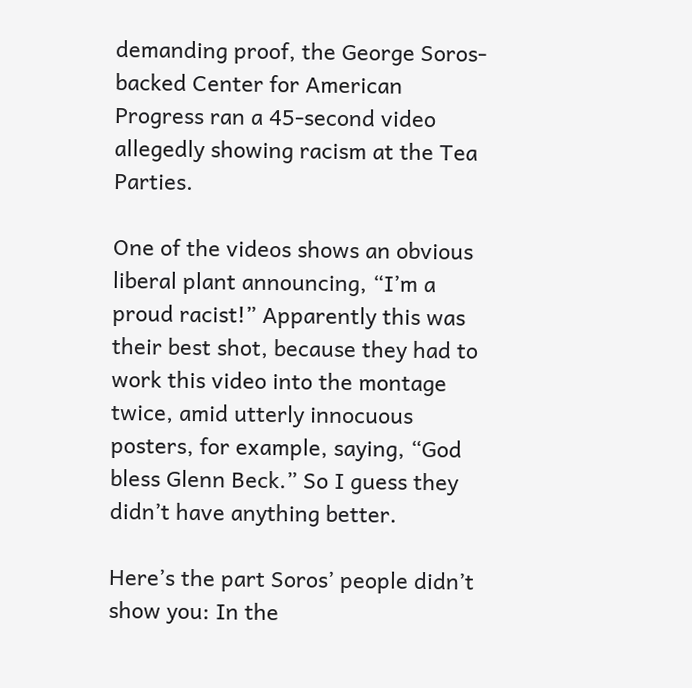demanding proof, the George Soros-backed Center for American Progress ran a 45-second video allegedly showing racism at the Tea Parties.

One of the videos shows an obvious liberal plant announcing, “I’m a proud racist!” Apparently this was their best shot, because they had to work this video into the montage twice, amid utterly innocuous posters, for example, saying, “God bless Glenn Beck.” So I guess they didn’t have anything better.

Here’s the part Soros’ people didn’t show you: In the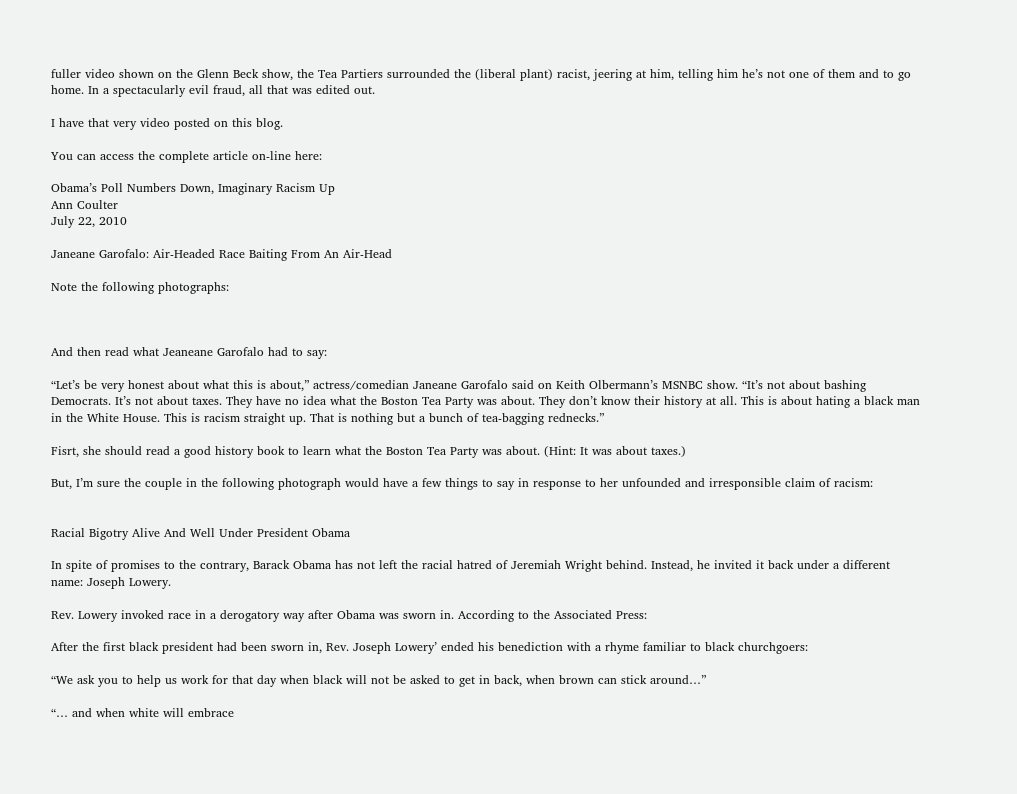fuller video shown on the Glenn Beck show, the Tea Partiers surrounded the (liberal plant) racist, jeering at him, telling him he’s not one of them and to go home. In a spectacularly evil fraud, all that was edited out.

I have that very video posted on this blog.

You can access the complete article on-line here:

Obama’s Poll Numbers Down, Imaginary Racism Up
Ann Coulter
July 22, 2010

Janeane Garofalo: Air-Headed Race Baiting From An Air-Head

Note the following photographs:



And then read what Jeaneane Garofalo had to say:

“Let’s be very honest about what this is about,” actress/comedian Janeane Garofalo said on Keith Olbermann’s MSNBC show. “It’s not about bashing Democrats. It’s not about taxes. They have no idea what the Boston Tea Party was about. They don’t know their history at all. This is about hating a black man in the White House. This is racism straight up. That is nothing but a bunch of tea-bagging rednecks.”

Fisrt, she should read a good history book to learn what the Boston Tea Party was about. (Hint: It was about taxes.)

But, I’m sure the couple in the following photograph would have a few things to say in response to her unfounded and irresponsible claim of racism:


Racial Bigotry Alive And Well Under President Obama

In spite of promises to the contrary, Barack Obama has not left the racial hatred of Jeremiah Wright behind. Instead, he invited it back under a different name: Joseph Lowery.

Rev. Lowery invoked race in a derogatory way after Obama was sworn in. According to the Associated Press:

After the first black president had been sworn in, Rev. Joseph Lowery’ ended his benediction with a rhyme familiar to black churchgoers:

“We ask you to help us work for that day when black will not be asked to get in back, when brown can stick around…”

“… and when white will embrace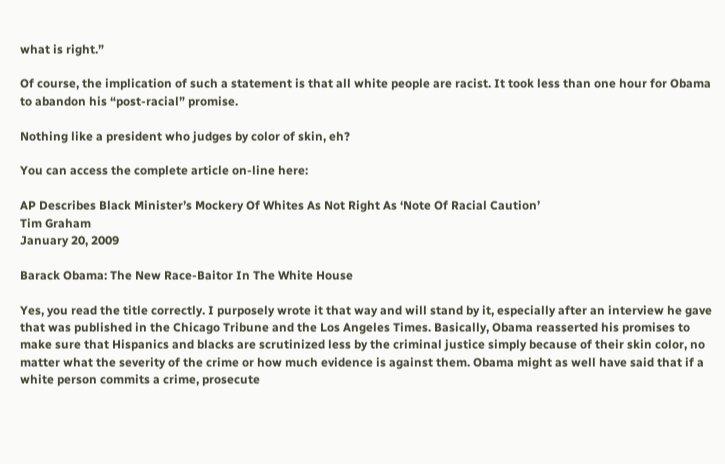what is right.”

Of course, the implication of such a statement is that all white people are racist. It took less than one hour for Obama to abandon his “post-racial” promise.

Nothing like a president who judges by color of skin, eh?

You can access the complete article on-line here:

AP Describes Black Minister’s Mockery Of Whites As Not Right As ‘Note Of Racial Caution’
Tim Graham
January 20, 2009

Barack Obama: The New Race-Baitor In The White House

Yes, you read the title correctly. I purposely wrote it that way and will stand by it, especially after an interview he gave that was published in the Chicago Tribune and the Los Angeles Times. Basically, Obama reasserted his promises to make sure that Hispanics and blacks are scrutinized less by the criminal justice simply because of their skin color, no matter what the severity of the crime or how much evidence is against them. Obama might as well have said that if a white person commits a crime, prosecute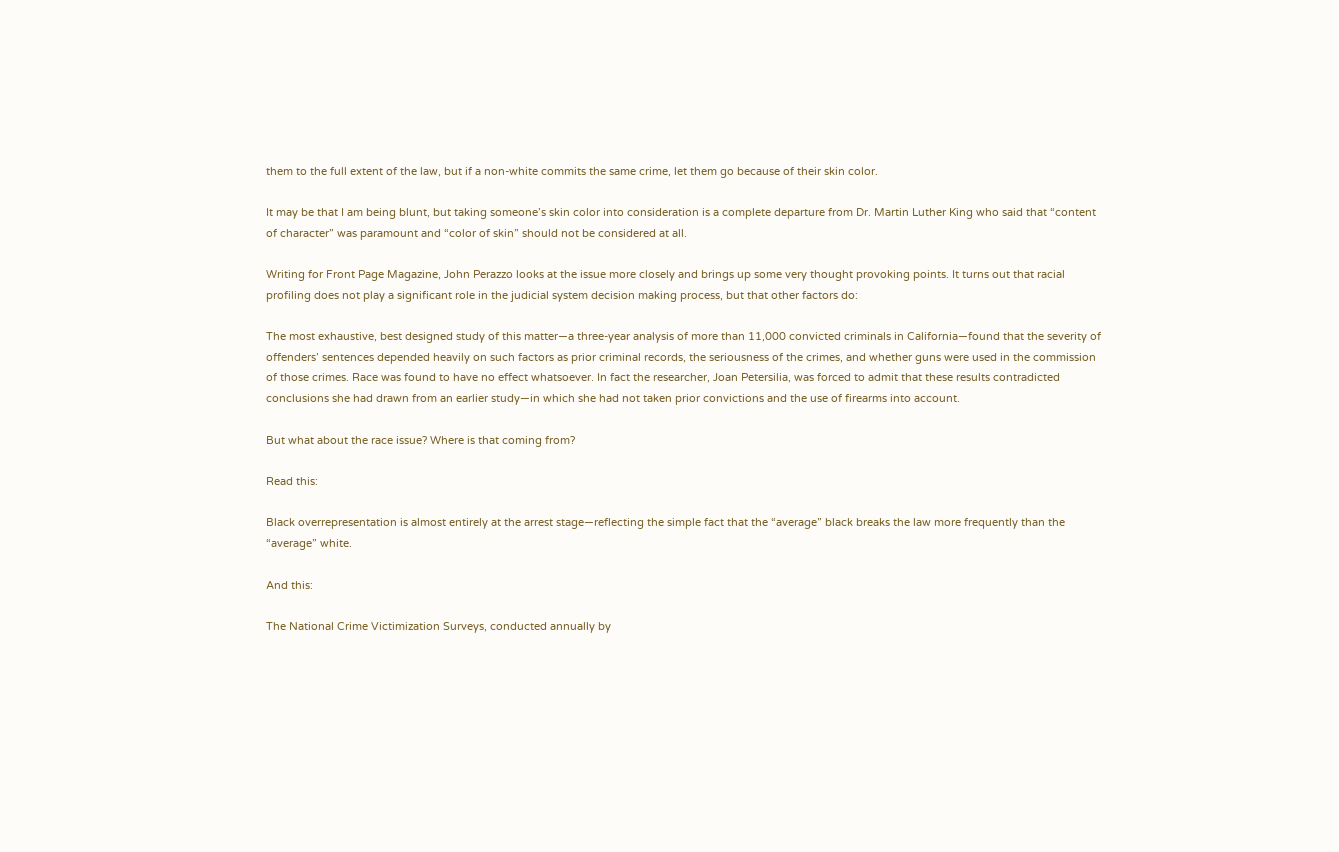them to the full extent of the law, but if a non-white commits the same crime, let them go because of their skin color.

It may be that I am being blunt, but taking someone’s skin color into consideration is a complete departure from Dr. Martin Luther King who said that “content of character” was paramount and “color of skin” should not be considered at all.

Writing for Front Page Magazine, John Perazzo looks at the issue more closely and brings up some very thought provoking points. It turns out that racial profiling does not play a significant role in the judicial system decision making process, but that other factors do:

The most exhaustive, best designed study of this matter—a three-year analysis of more than 11,000 convicted criminals in California—found that the severity of offenders’ sentences depended heavily on such factors as prior criminal records, the seriousness of the crimes, and whether guns were used in the commission of those crimes. Race was found to have no effect whatsoever. In fact the researcher, Joan Petersilia, was forced to admit that these results contradicted conclusions she had drawn from an earlier study—in which she had not taken prior convictions and the use of firearms into account.

But what about the race issue? Where is that coming from?

Read this:

Black overrepresentation is almost entirely at the arrest stage—reflecting the simple fact that the “average” black breaks the law more frequently than the “average” white.

And this:

The National Crime Victimization Surveys, conducted annually by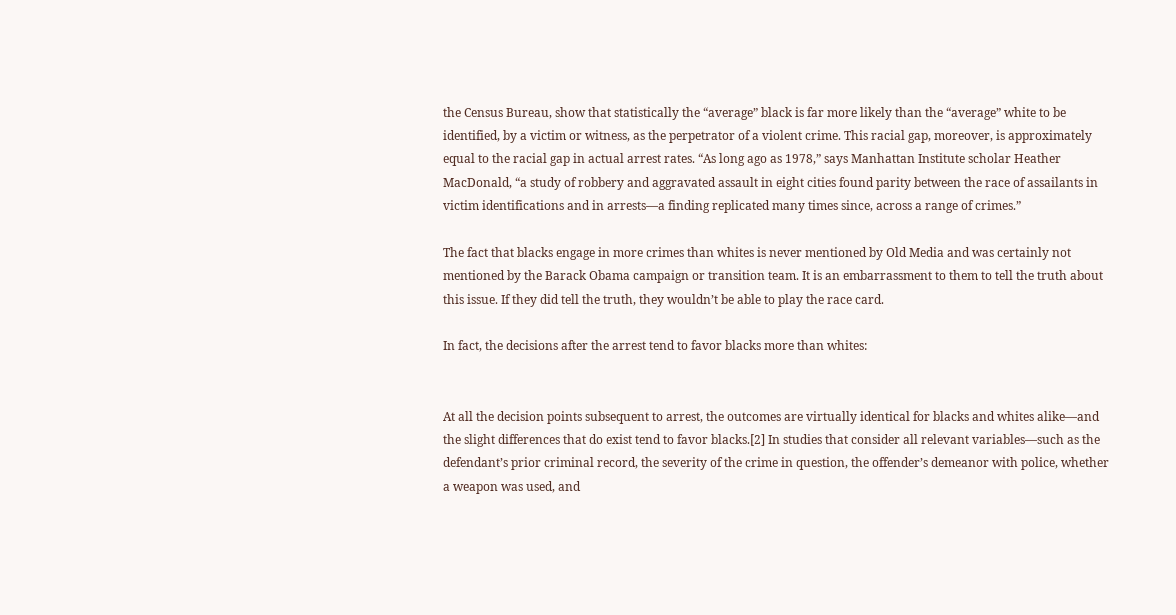the Census Bureau, show that statistically the “average” black is far more likely than the “average” white to be identified, by a victim or witness, as the perpetrator of a violent crime. This racial gap, moreover, is approximately equal to the racial gap in actual arrest rates. “As long ago as 1978,” says Manhattan Institute scholar Heather MacDonald, “a study of robbery and aggravated assault in eight cities found parity between the race of assailants in victim identifications and in arrests—a finding replicated many times since, across a range of crimes.”

The fact that blacks engage in more crimes than whites is never mentioned by Old Media and was certainly not mentioned by the Barack Obama campaign or transition team. It is an embarrassment to them to tell the truth about this issue. If they did tell the truth, they wouldn’t be able to play the race card.

In fact, the decisions after the arrest tend to favor blacks more than whites:


At all the decision points subsequent to arrest, the outcomes are virtually identical for blacks and whites alike—and the slight differences that do exist tend to favor blacks.[2] In studies that consider all relevant variables—such as the defendant’s prior criminal record, the severity of the crime in question, the offender’s demeanor with police, whether a weapon was used, and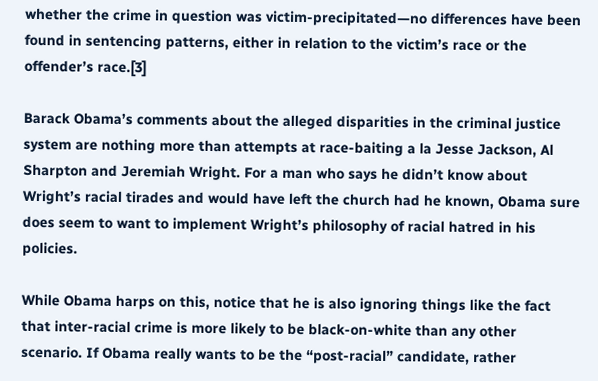whether the crime in question was victim-precipitated—no differences have been found in sentencing patterns, either in relation to the victim’s race or the offender’s race.[3]

Barack Obama’s comments about the alleged disparities in the criminal justice system are nothing more than attempts at race-baiting a la Jesse Jackson, Al Sharpton and Jeremiah Wright. For a man who says he didn’t know about Wright’s racial tirades and would have left the church had he known, Obama sure does seem to want to implement Wright’s philosophy of racial hatred in his policies.

While Obama harps on this, notice that he is also ignoring things like the fact that inter-racial crime is more likely to be black-on-white than any other scenario. If Obama really wants to be the “post-racial” candidate, rather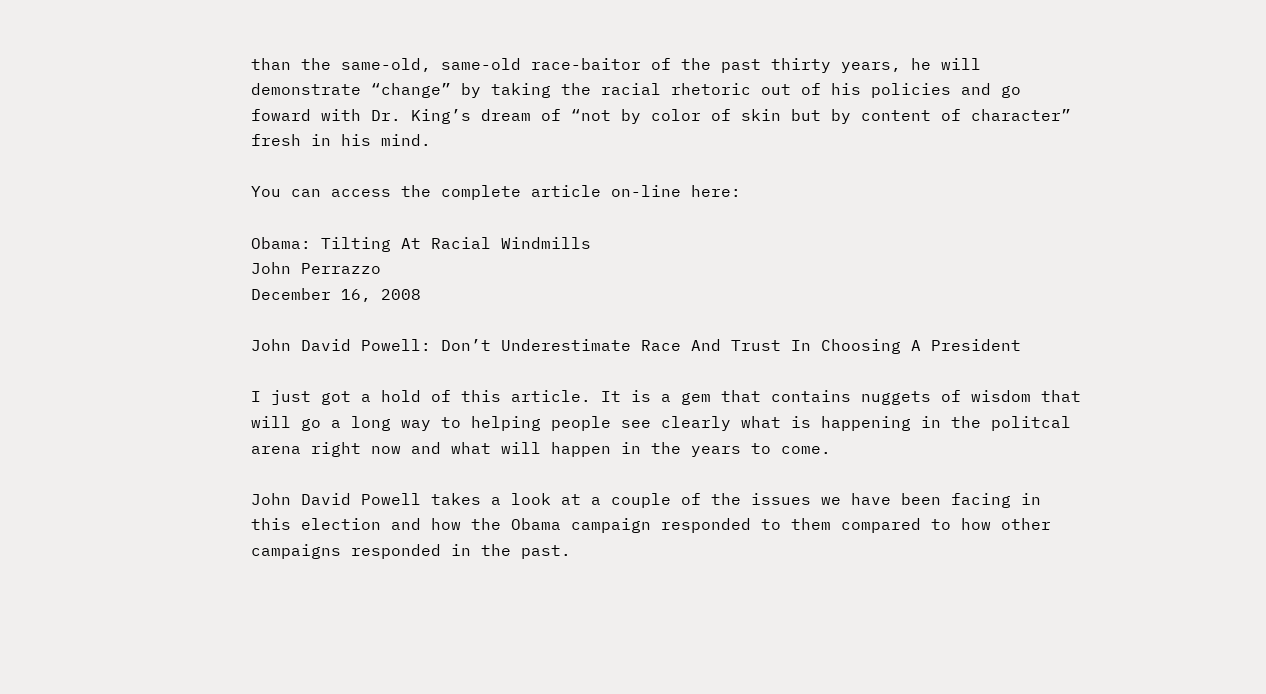than the same-old, same-old race-baitor of the past thirty years, he will demonstrate “change” by taking the racial rhetoric out of his policies and go foward with Dr. King’s dream of “not by color of skin but by content of character” fresh in his mind.

You can access the complete article on-line here:

Obama: Tilting At Racial Windmills
John Perrazzo
December 16, 2008

John David Powell: Don’t Underestimate Race And Trust In Choosing A President

I just got a hold of this article. It is a gem that contains nuggets of wisdom that will go a long way to helping people see clearly what is happening in the politcal arena right now and what will happen in the years to come.

John David Powell takes a look at a couple of the issues we have been facing in this election and how the Obama campaign responded to them compared to how other campaigns responded in the past.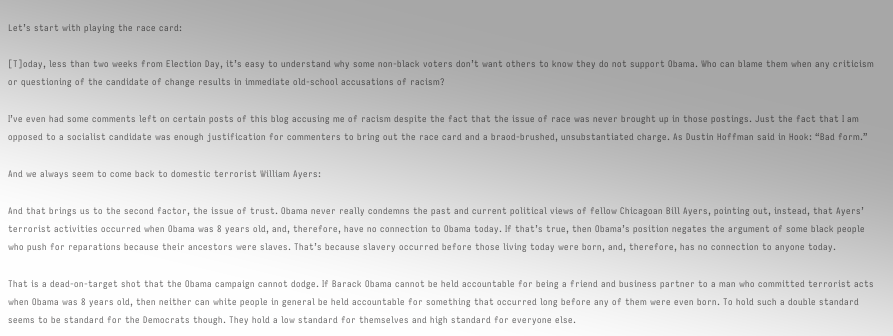Let’s start with playing the race card:

[T]oday, less than two weeks from Election Day, it’s easy to understand why some non-black voters don’t want others to know they do not support Obama. Who can blame them when any criticism or questioning of the candidate of change results in immediate old-school accusations of racism?

I’ve even had some comments left on certain posts of this blog accusing me of racism despite the fact that the issue of race was never brought up in those postings. Just the fact that I am opposed to a socialist candidate was enough justification for commenters to bring out the race card and a braod-brushed, unsubstantiated charge. As Dustin Hoffman said in Hook: “Bad form.”

And we always seem to come back to domestic terrorist William Ayers:

And that brings us to the second factor, the issue of trust. Obama never really condemns the past and current political views of fellow Chicagoan Bill Ayers, pointing out, instead, that Ayers’ terrorist activities occurred when Obama was 8 years old, and, therefore, have no connection to Obama today. If that’s true, then Obama’s position negates the argument of some black people who push for reparations because their ancestors were slaves. That’s because slavery occurred before those living today were born, and, therefore, has no connection to anyone today.

That is a dead-on-target shot that the Obama campaign cannot dodge. If Barack Obama cannot be held accountable for being a friend and business partner to a man who committed terrorist acts when Obama was 8 years old, then neither can white people in general be held accountable for something that occurred long before any of them were even born. To hold such a double standard seems to be standard for the Democrats though. They hold a low standard for themselves and high standard for everyone else.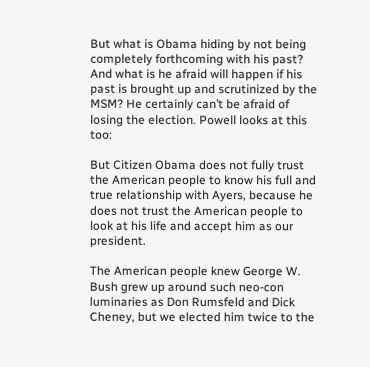But what is Obama hiding by not being completely forthcoming with his past? And what is he afraid will happen if his past is brought up and scrutinized by the MSM? He certainly can’t be afraid of losing the election. Powell looks at this too:

But Citizen Obama does not fully trust the American people to know his full and true relationship with Ayers, because he does not trust the American people to look at his life and accept him as our president.

The American people knew George W. Bush grew up around such neo-con luminaries as Don Rumsfeld and Dick Cheney, but we elected him twice to the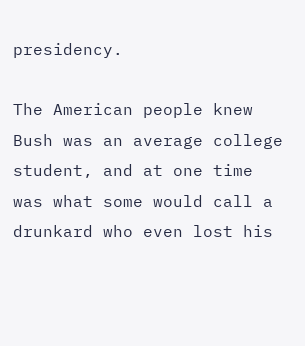presidency.

The American people knew Bush was an average college student, and at one time was what some would call a drunkard who even lost his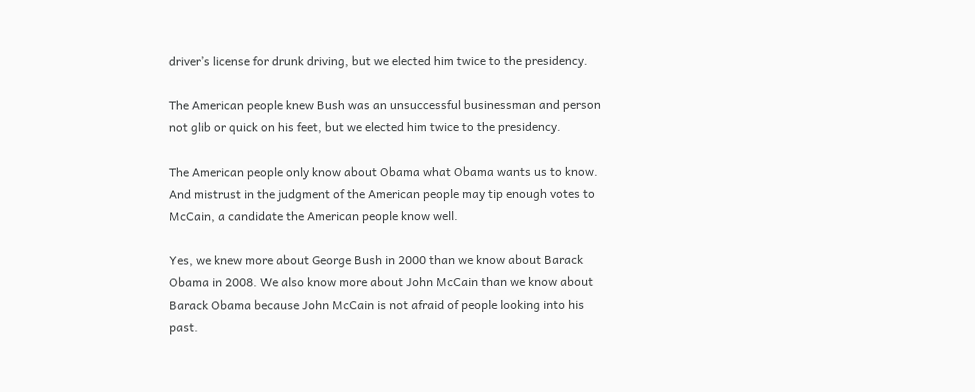driver’s license for drunk driving, but we elected him twice to the presidency.

The American people knew Bush was an unsuccessful businessman and person not glib or quick on his feet, but we elected him twice to the presidency.

The American people only know about Obama what Obama wants us to know. And mistrust in the judgment of the American people may tip enough votes to McCain, a candidate the American people know well.

Yes, we knew more about George Bush in 2000 than we know about Barack Obama in 2008. We also know more about John McCain than we know about Barack Obama because John McCain is not afraid of people looking into his past.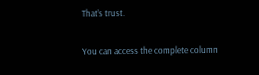That’s trust.

You can access the complete column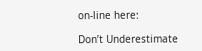on-line here:

Don’t Underestimate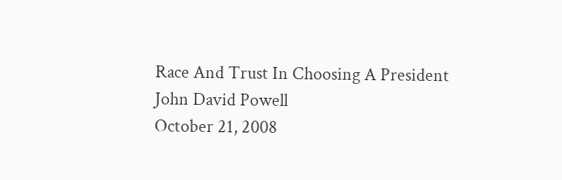Race And Trust In Choosing A President
John David Powell
October 21, 2008